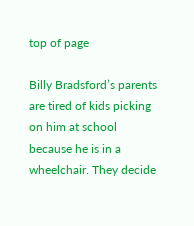top of page

Billy Bradsford’s parents are tired of kids picking on him at school because he is in a wheelchair. They decide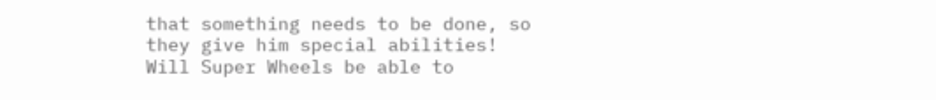that something needs to be done, so they give him special abilities! Will Super Wheels be able to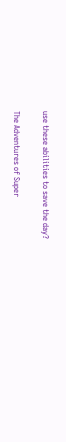use these abilities to save the day?

The Adventures of Super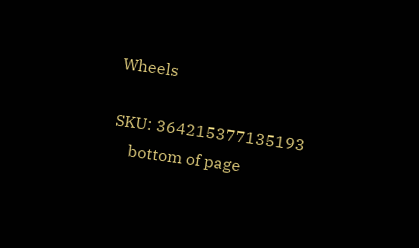Wheels

SKU: 364215377135193
    bottom of page